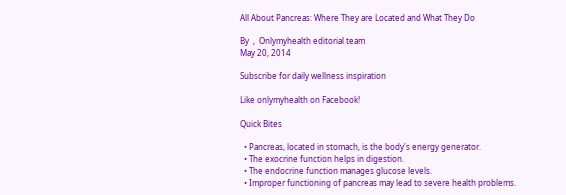All About Pancreas: Where They are Located and What They Do

By  ,  Onlymyhealth editorial team
May 20, 2014

Subscribe for daily wellness inspiration

Like onlymyhealth on Facebook!

Quick Bites

  • Pancreas, located in stomach, is the body's energy generator.
  • The exocrine function helps in digestion.
  • The endocrine function manages glucose levels.
  • Improper functioning of pancreas may lead to severe health problems.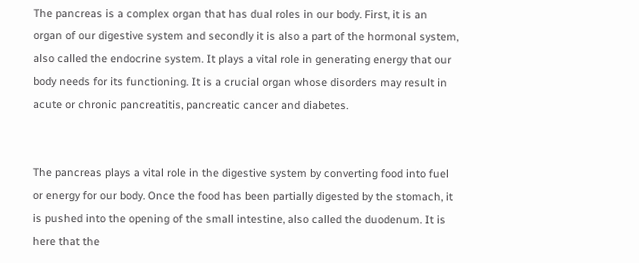The pancreas is a complex organ that has dual roles in our body. First, it is an organ of our digestive system and secondly it is also a part of the hormonal system, also called the endocrine system. It plays a vital role in generating energy that our body needs for its functioning. It is a crucial organ whose disorders may result in acute or chronic pancreatitis, pancreatic cancer and diabetes.


The pancreas plays a vital role in the digestive system by converting food into fuel or energy for our body. Once the food has been partially digested by the stomach, it is pushed into the opening of the small intestine, also called the duodenum. It is here that the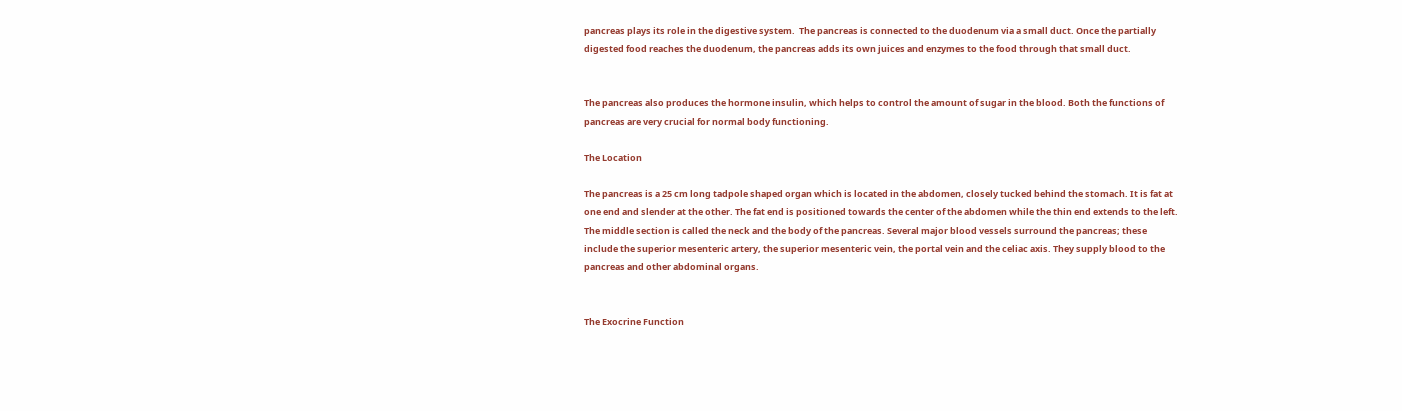pancreas plays its role in the digestive system.  The pancreas is connected to the duodenum via a small duct. Once the partially digested food reaches the duodenum, the pancreas adds its own juices and enzymes to the food through that small duct.


The pancreas also produces the hormone insulin, which helps to control the amount of sugar in the blood. Both the functions of pancreas are very crucial for normal body functioning.

The Location

The pancreas is a 25 cm long tadpole shaped organ which is located in the abdomen, closely tucked behind the stomach. It is fat at one end and slender at the other. The fat end is positioned towards the center of the abdomen while the thin end extends to the left. The middle section is called the neck and the body of the pancreas. Several major blood vessels surround the pancreas; these include the superior mesenteric artery, the superior mesenteric vein, the portal vein and the celiac axis. They supply blood to the pancreas and other abdominal organs.


The Exocrine Function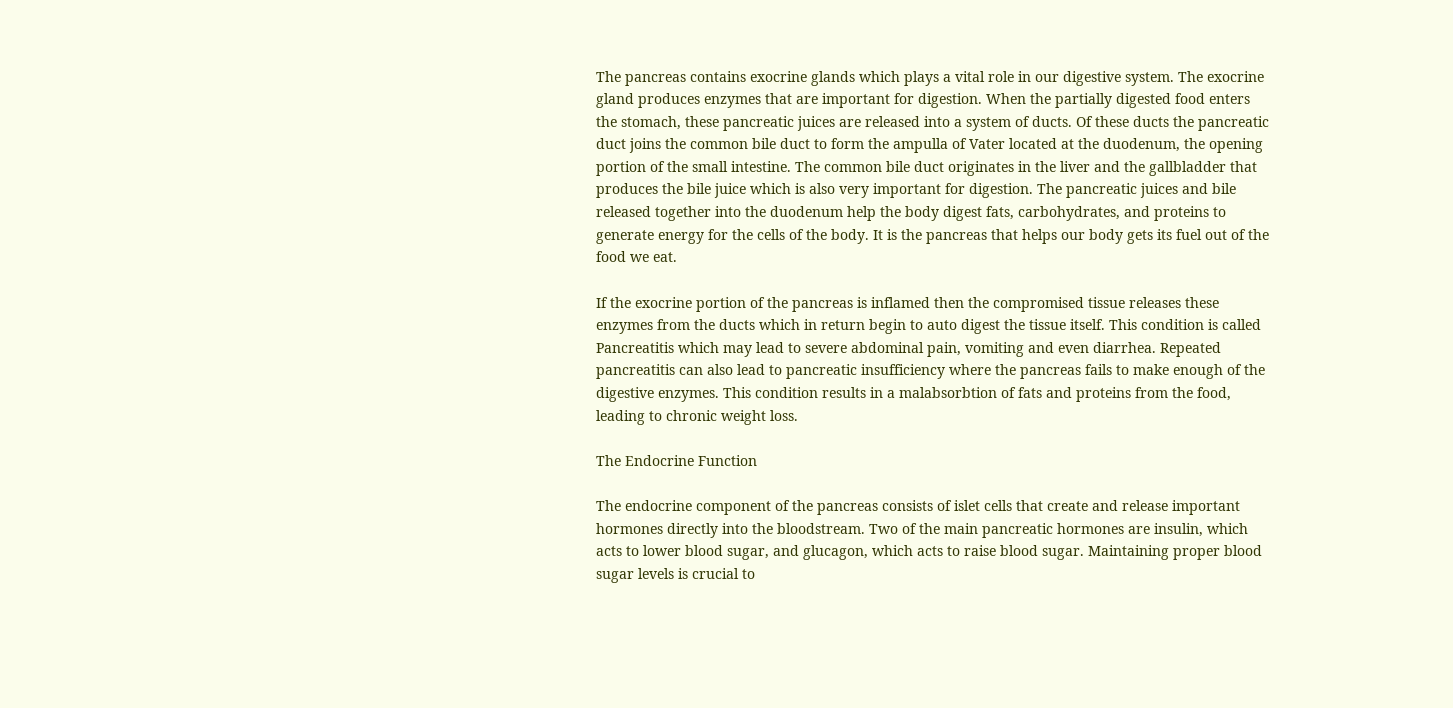The pancreas contains exocrine glands which plays a vital role in our digestive system. The exocrine gland produces enzymes that are important for digestion. When the partially digested food enters the stomach, these pancreatic juices are released into a system of ducts. Of these ducts the pancreatic duct joins the common bile duct to form the ampulla of Vater located at the duodenum, the opening portion of the small intestine. The common bile duct originates in the liver and the gallbladder that produces the bile juice which is also very important for digestion. The pancreatic juices and bile released together into the duodenum help the body digest fats, carbohydrates, and proteins to generate energy for the cells of the body. It is the pancreas that helps our body gets its fuel out of the food we eat.

If the exocrine portion of the pancreas is inflamed then the compromised tissue releases these enzymes from the ducts which in return begin to auto digest the tissue itself. This condition is called Pancreatitis which may lead to severe abdominal pain, vomiting and even diarrhea. Repeated pancreatitis can also lead to pancreatic insufficiency where the pancreas fails to make enough of the digestive enzymes. This condition results in a malabsorbtion of fats and proteins from the food, leading to chronic weight loss.

The Endocrine Function

The endocrine component of the pancreas consists of islet cells that create and release important hormones directly into the bloodstream. Two of the main pancreatic hormones are insulin, which acts to lower blood sugar, and glucagon, which acts to raise blood sugar. Maintaining proper blood sugar levels is crucial to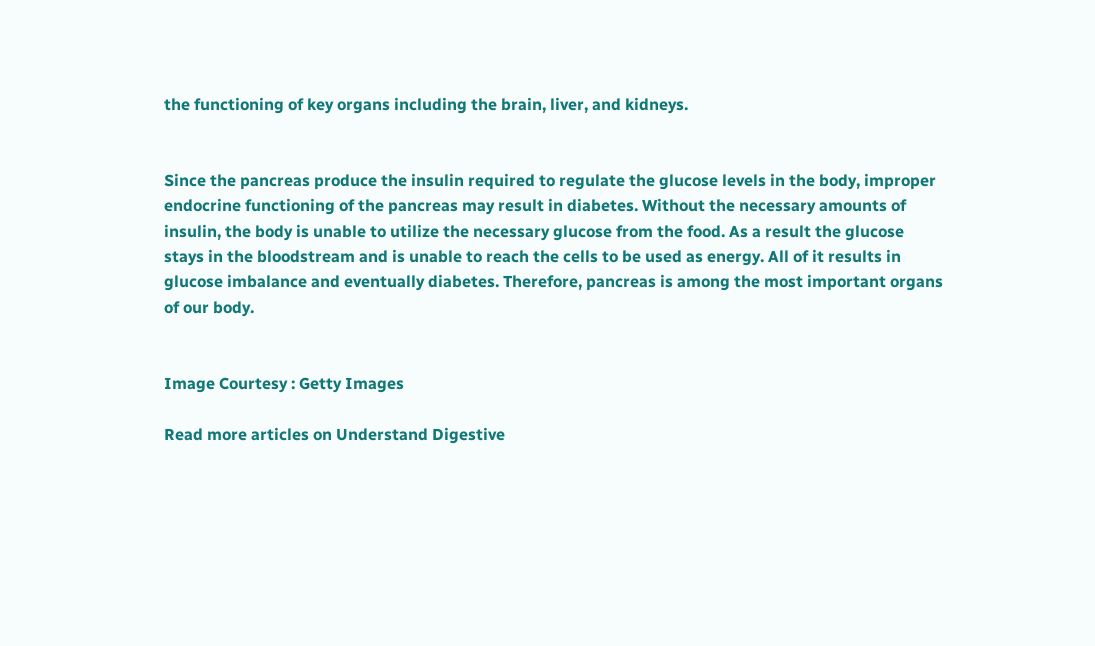the functioning of key organs including the brain, liver, and kidneys.


Since the pancreas produce the insulin required to regulate the glucose levels in the body, improper endocrine functioning of the pancreas may result in diabetes. Without the necessary amounts of insulin, the body is unable to utilize the necessary glucose from the food. As a result the glucose stays in the bloodstream and is unable to reach the cells to be used as energy. All of it results in glucose imbalance and eventually diabetes. Therefore, pancreas is among the most important organs of our body.


Image Courtesy : Getty Images

Read more articles on Understand Digestive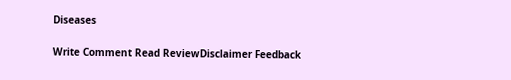Diseases

Write Comment Read ReviewDisclaimer Feedback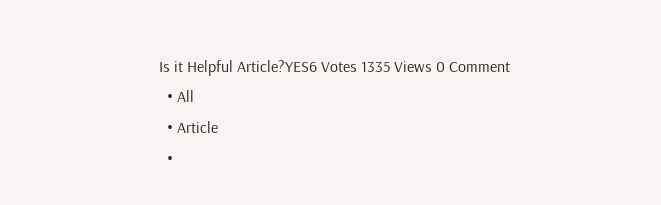Is it Helpful Article?YES6 Votes 1335 Views 0 Comment
  • All
  • Article
  •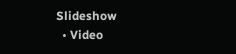Slideshow
  • Video